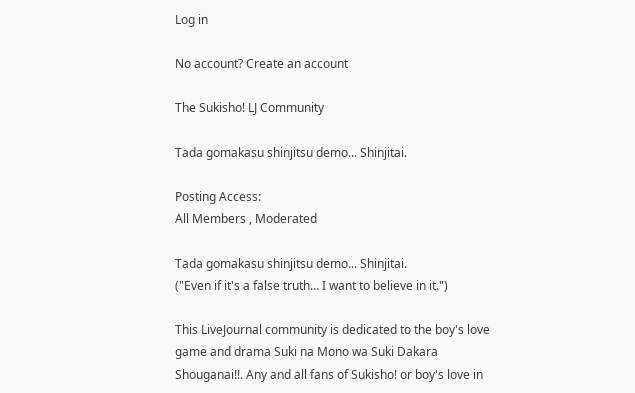Log in

No account? Create an account

The Sukisho! LJ Community

Tada gomakasu shinjitsu demo... Shinjitai.

Posting Access:
All Members , Moderated

Tada gomakasu shinjitsu demo... Shinjitai.
("Even if it's a false truth... I want to believe in it.")

This LiveJournal community is dedicated to the boy's love game and drama Suki na Mono wa Suki Dakara Shouganai!!. Any and all fans of Sukisho! or boy's love in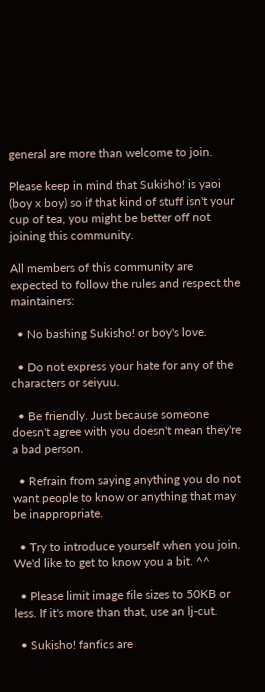general are more than welcome to join.

Please keep in mind that Sukisho! is yaoi (boy x boy) so if that kind of stuff isn't your cup of tea, you might be better off not joining this community.

All members of this community are expected to follow the rules and respect the maintainers:

  • No bashing Sukisho! or boy's love.

  • Do not express your hate for any of the characters or seiyuu.

  • Be friendly. Just because someone doesn't agree with you doesn't mean they're a bad person.

  • Refrain from saying anything you do not want people to know or anything that may be inappropriate.

  • Try to introduce yourself when you join. We'd like to get to know you a bit. ^^

  • Please limit image file sizes to 50KB or less. If it's more than that, use an lj-cut.

  • Sukisho! fanfics are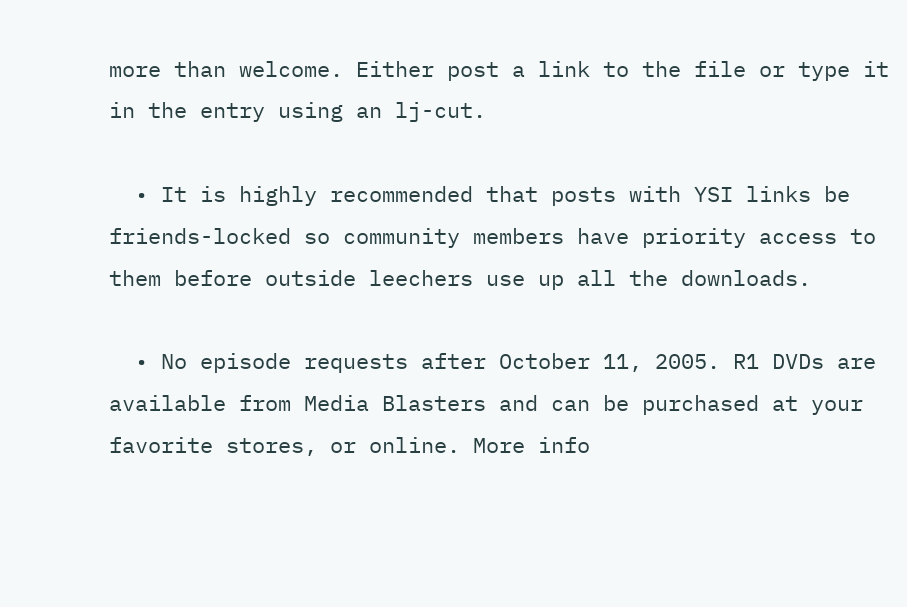more than welcome. Either post a link to the file or type it in the entry using an lj-cut.

  • It is highly recommended that posts with YSI links be friends-locked so community members have priority access to them before outside leechers use up all the downloads.

  • No episode requests after October 11, 2005. R1 DVDs are available from Media Blasters and can be purchased at your favorite stores, or online. More info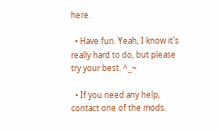here.

  • Have fun. Yeah, I know it's really hard to do, but please try your best. ^_~

  • If you need any help, contact one of the mods.